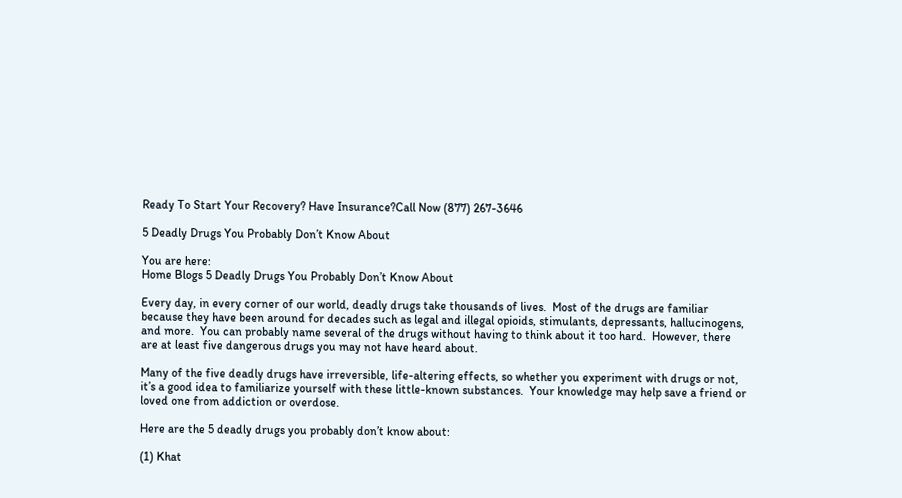Ready To Start Your Recovery? Have Insurance?Call Now (877) 267-3646

5 Deadly Drugs You Probably Don’t Know About

You are here:
Home Blogs 5 Deadly Drugs You Probably Don’t Know About

Every day, in every corner of our world, deadly drugs take thousands of lives.  Most of the drugs are familiar because they have been around for decades such as legal and illegal opioids, stimulants, depressants, hallucinogens, and more.  You can probably name several of the drugs without having to think about it too hard.  However, there are at least five dangerous drugs you may not have heard about.

Many of the five deadly drugs have irreversible, life-altering effects, so whether you experiment with drugs or not, it’s a good idea to familiarize yourself with these little-known substances.  Your knowledge may help save a friend or loved one from addiction or overdose.

Here are the 5 deadly drugs you probably don’t know about:

(1) Khat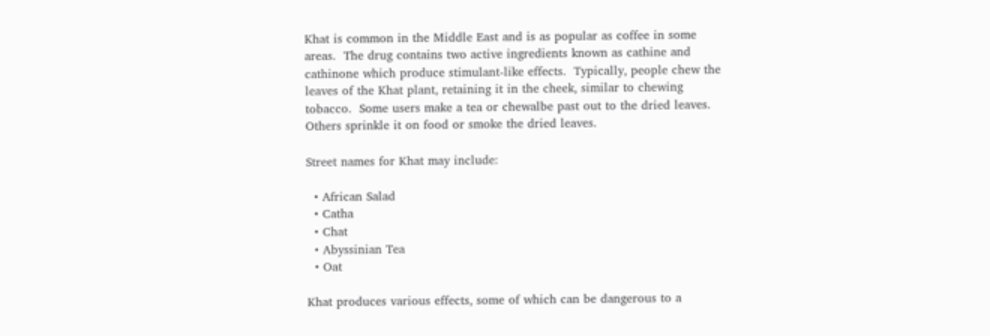Khat is common in the Middle East and is as popular as coffee in some areas.  The drug contains two active ingredients known as cathine and cathinone which produce stimulant-like effects.  Typically, people chew the leaves of the Khat plant, retaining it in the cheek, similar to chewing tobacco.  Some users make a tea or chewalbe past out to the dried leaves.  Others sprinkle it on food or smoke the dried leaves.

Street names for Khat may include:

  • African Salad
  • Catha
  • Chat
  • Abyssinian Tea
  • Oat

Khat produces various effects, some of which can be dangerous to a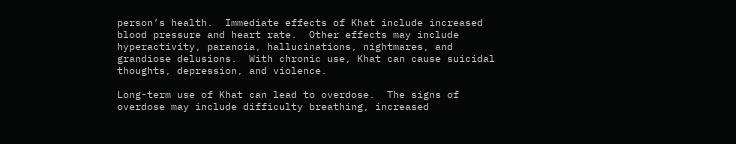person’s health.  Immediate effects of Khat include increased blood pressure and heart rate.  Other effects may include hyperactivity, paranoia, hallucinations, nightmares, and grandiose delusions.  With chronic use, Khat can cause suicidal thoughts, depression, and violence.

Long-term use of Khat can lead to overdose.  The signs of overdose may include difficulty breathing, increased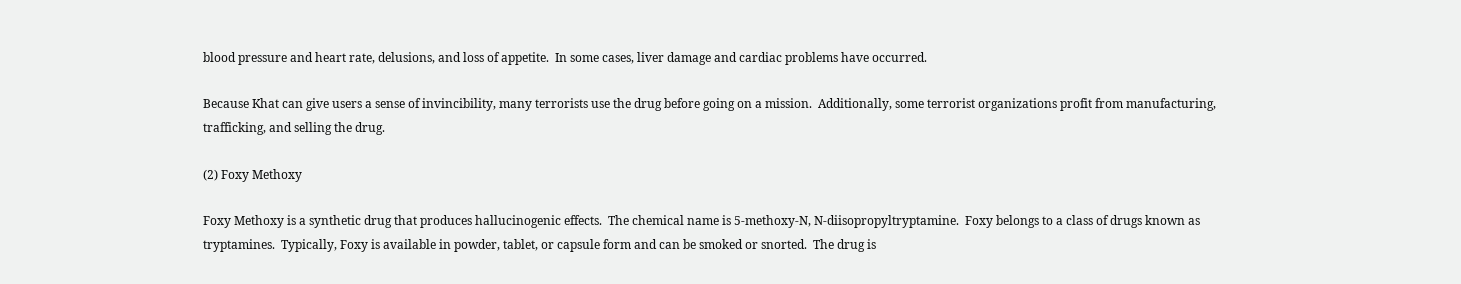blood pressure and heart rate, delusions, and loss of appetite.  In some cases, liver damage and cardiac problems have occurred.

Because Khat can give users a sense of invincibility, many terrorists use the drug before going on a mission.  Additionally, some terrorist organizations profit from manufacturing, trafficking, and selling the drug.

(2) Foxy Methoxy

Foxy Methoxy is a synthetic drug that produces hallucinogenic effects.  The chemical name is 5-methoxy-N, N-diisopropyltryptamine.  Foxy belongs to a class of drugs known as tryptamines.  Typically, Foxy is available in powder, tablet, or capsule form and can be smoked or snorted.  The drug is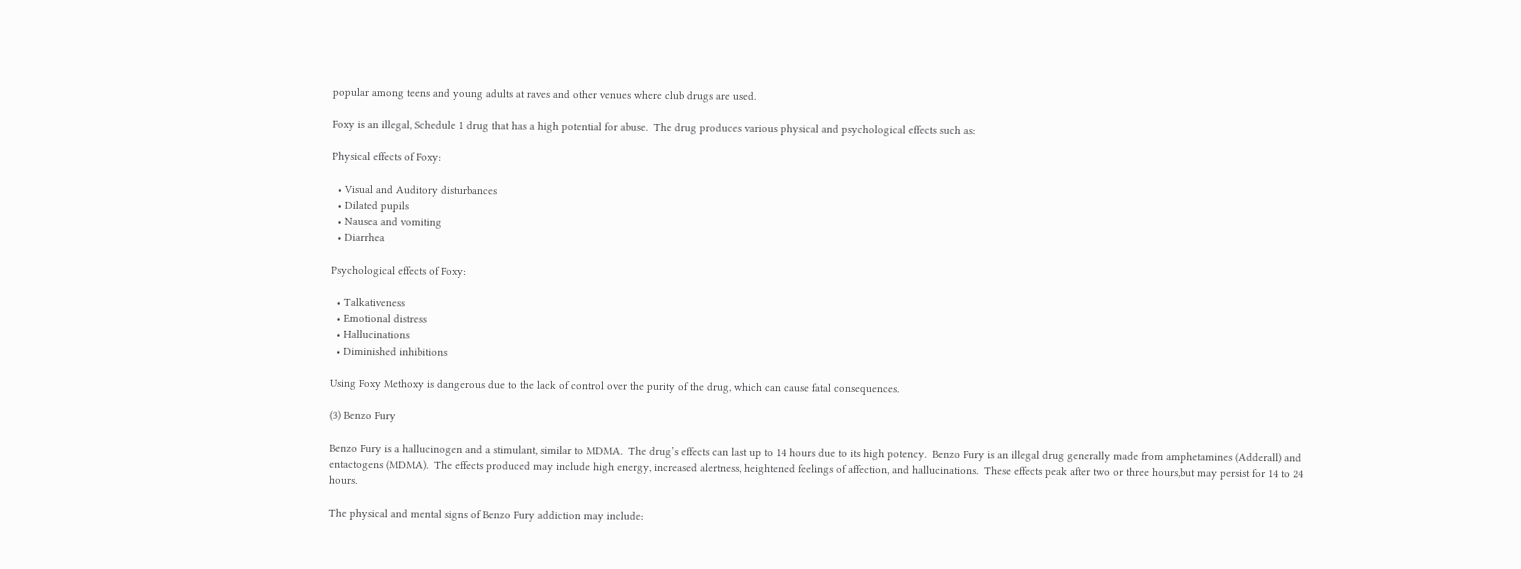popular among teens and young adults at raves and other venues where club drugs are used.

Foxy is an illegal, Schedule 1 drug that has a high potential for abuse.  The drug produces various physical and psychological effects such as:

Physical effects of Foxy:

  • Visual and Auditory disturbances
  • Dilated pupils
  • Nausea and vomiting
  • Diarrhea

Psychological effects of Foxy:

  • Talkativeness
  • Emotional distress
  • Hallucinations
  • Diminished inhibitions

Using Foxy Methoxy is dangerous due to the lack of control over the purity of the drug, which can cause fatal consequences.

(3) Benzo Fury

Benzo Fury is a hallucinogen and a stimulant, similar to MDMA.  The drug’s effects can last up to 14 hours due to its high potency.  Benzo Fury is an illegal drug generally made from amphetamines (Adderall) and entactogens (MDMA).  The effects produced may include high energy, increased alertness, heightened feelings of affection, and hallucinations.  These effects peak after two or three hours,but may persist for 14 to 24 hours.

The physical and mental signs of Benzo Fury addiction may include: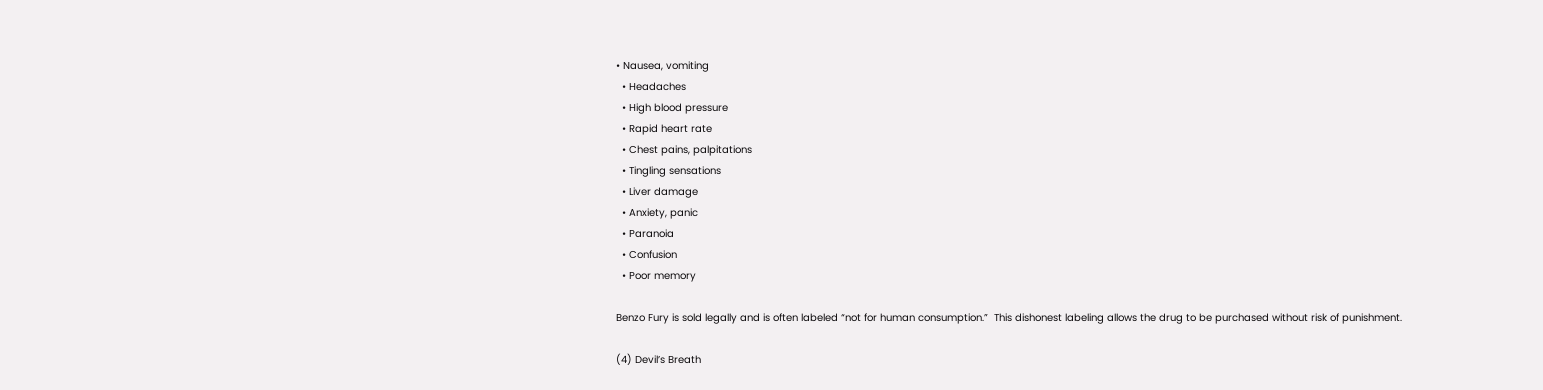• Nausea, vomiting
  • Headaches
  • High blood pressure
  • Rapid heart rate
  • Chest pains, palpitations
  • Tingling sensations
  • Liver damage
  • Anxiety, panic
  • Paranoia
  • Confusion
  • Poor memory

Benzo Fury is sold legally and is often labeled “not for human consumption.”  This dishonest labeling allows the drug to be purchased without risk of punishment.

(4) Devil’s Breath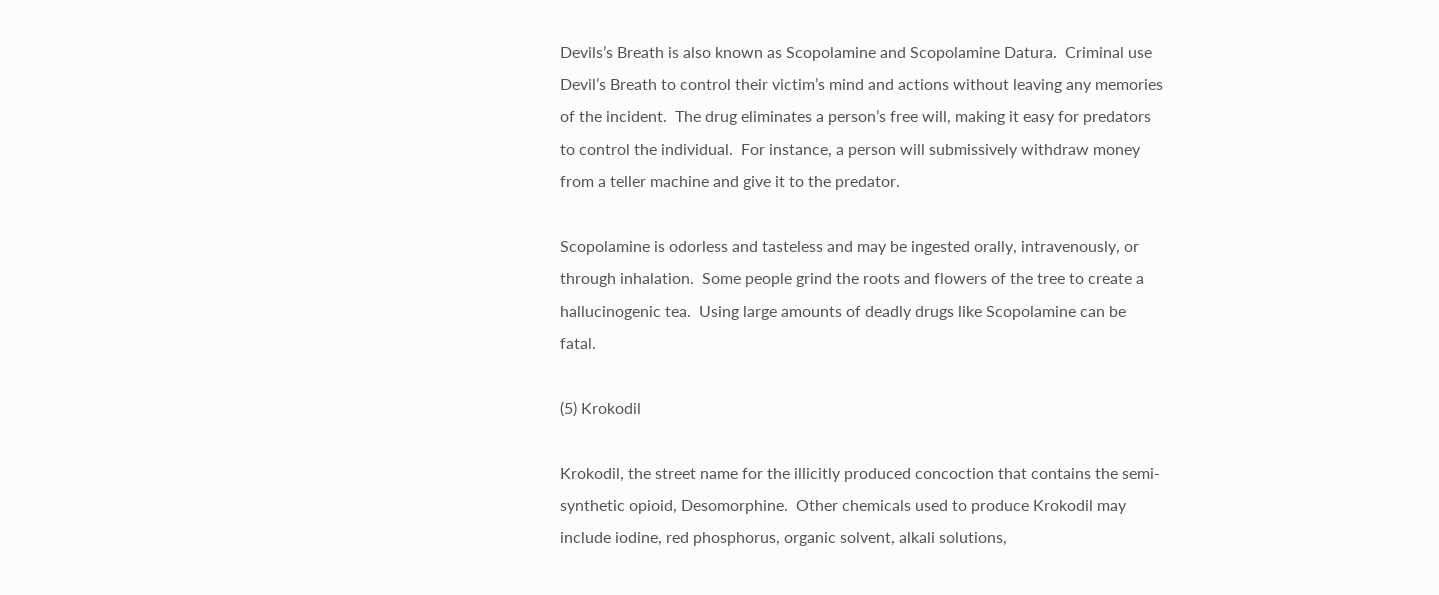Devils’s Breath is also known as Scopolamine and Scopolamine Datura.  Criminal use Devil’s Breath to control their victim’s mind and actions without leaving any memories of the incident.  The drug eliminates a person’s free will, making it easy for predators to control the individual.  For instance, a person will submissively withdraw money from a teller machine and give it to the predator.

Scopolamine is odorless and tasteless and may be ingested orally, intravenously, or through inhalation.  Some people grind the roots and flowers of the tree to create a hallucinogenic tea.  Using large amounts of deadly drugs like Scopolamine can be fatal.

(5) Krokodil

Krokodil, the street name for the illicitly produced concoction that contains the semi-synthetic opioid, Desomorphine.  Other chemicals used to produce Krokodil may include iodine, red phosphorus, organic solvent, alkali solutions,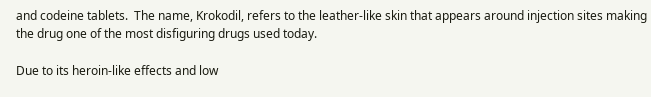and codeine tablets.  The name, Krokodil, refers to the leather-like skin that appears around injection sites making the drug one of the most disfiguring drugs used today.

Due to its heroin-like effects and low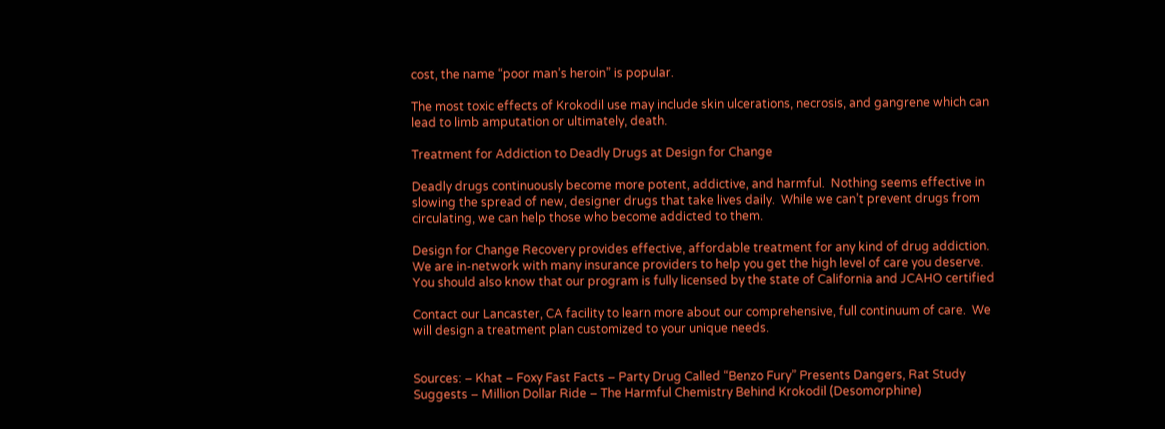cost, the name “poor man’s heroin” is popular.

The most toxic effects of Krokodil use may include skin ulcerations, necrosis, and gangrene which can lead to limb amputation or ultimately, death.

Treatment for Addiction to Deadly Drugs at Design for Change

Deadly drugs continuously become more potent, addictive, and harmful.  Nothing seems effective in slowing the spread of new, designer drugs that take lives daily.  While we can’t prevent drugs from circulating, we can help those who become addicted to them.

Design for Change Recovery provides effective, affordable treatment for any kind of drug addiction.   We are in-network with many insurance providers to help you get the high level of care you deserve.  You should also know that our program is fully licensed by the state of California and JCAHO certified

Contact our Lancaster, CA facility to learn more about our comprehensive, full continuum of care.  We will design a treatment plan customized to your unique needs.


Sources: – Khat – Foxy Fast Facts – Party Drug Called “Benzo Fury” Presents Dangers, Rat Study Suggests – Million Dollar Ride – The Harmful Chemistry Behind Krokodil (Desomorphine)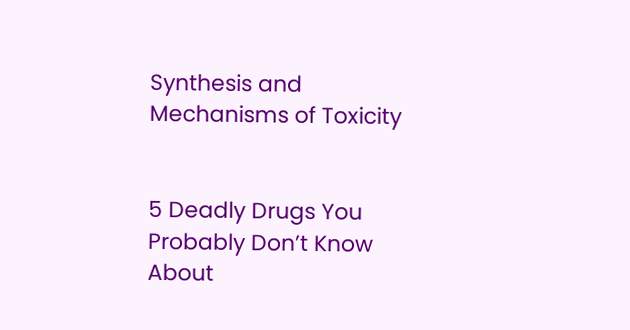Synthesis and Mechanisms of Toxicity


5 Deadly Drugs You Probably Don’t Know About